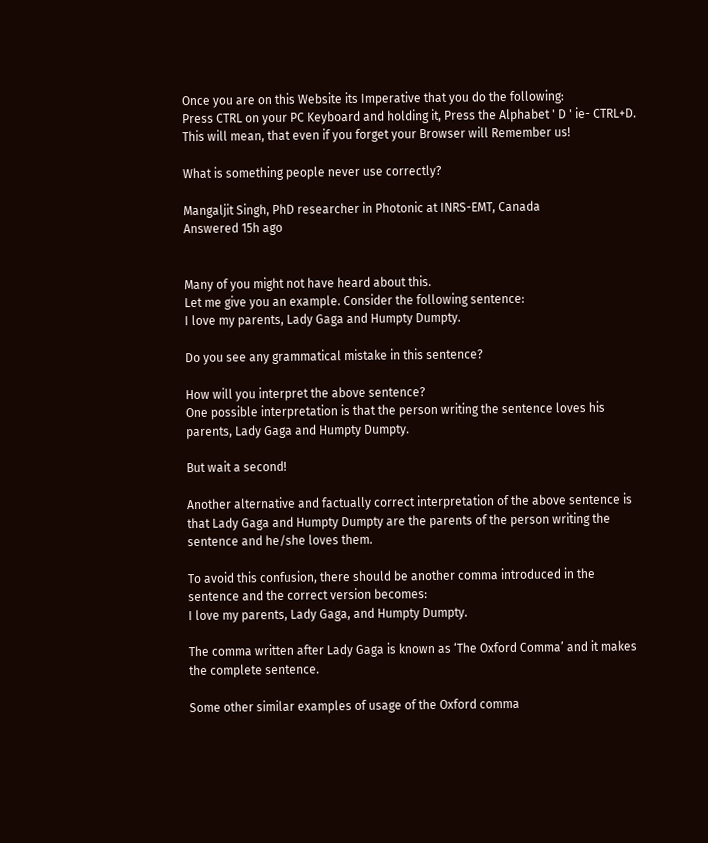Once you are on this Website its Imperative that you do the following:
Press CTRL on your PC Keyboard and holding it, Press the Alphabet ' D ' ie- CTRL+D. This will mean, that even if you forget your Browser will Remember us!

What is something people never use correctly?

Mangaljit Singh, PhD researcher in Photonic at INRS-EMT, Canada
Answered 15h ago


Many of you might not have heard about this.
Let me give you an example. Consider the following sentence:
I love my parents, Lady Gaga and Humpty Dumpty.

Do you see any grammatical mistake in this sentence?

How will you interpret the above sentence?
One possible interpretation is that the person writing the sentence loves his parents, Lady Gaga and Humpty Dumpty.

But wait a second!

Another alternative and factually correct interpretation of the above sentence is that Lady Gaga and Humpty Dumpty are the parents of the person writing the sentence and he/she loves them.

To avoid this confusion, there should be another comma introduced in the sentence and the correct version becomes:
I love my parents, Lady Gaga, and Humpty Dumpty.

The comma written after Lady Gaga is known as ‘The Oxford Comma’ and it makes the complete sentence.

Some other similar examples of usage of the Oxford comma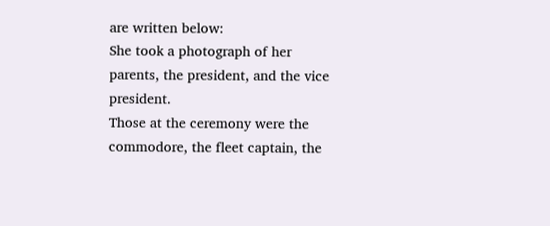are written below:
She took a photograph of her parents, the president, and the vice president.
Those at the ceremony were the commodore, the fleet captain, the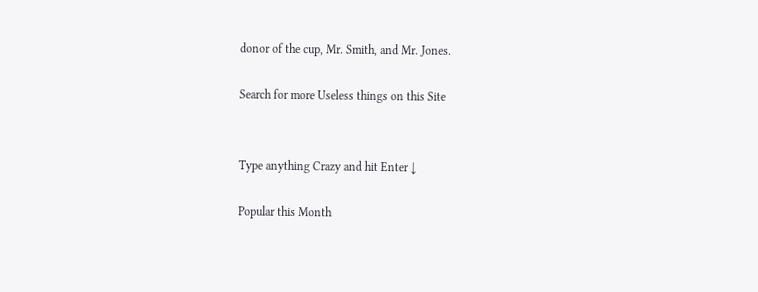donor of the cup, Mr. Smith, and Mr. Jones.

Search for more Useless things on this Site


Type anything Crazy and hit Enter ↓

Popular this Month